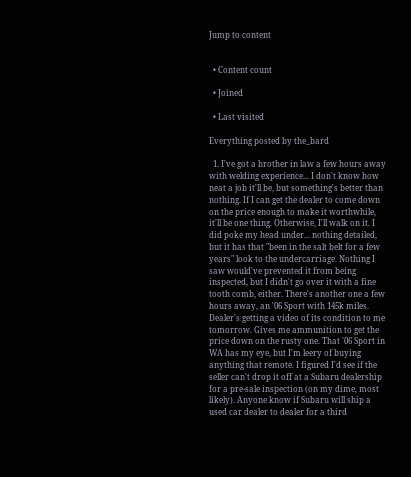Jump to content


  • Content count

  • Joined

  • Last visited

Everything posted by the_bard

  1. I've got a brother in law a few hours away with welding experience... I don't know how neat a job it'll be, but something's better than nothing. If I can get the dealer to come down on the price enough to make it worthwhile, it'll be one thing. Otherwise, I'll walk on it. I did poke my head under... nothing detailed, but it has that "been in the salt belt for a few years" look to the undercarriage. Nothing I saw would've prevented it from being inspected, but I didn't go over it with a fine tooth comb, either. There's another one a few hours away, an '06 Sport with 145k miles. Dealer's getting a video of its condition to me tomorrow. Gives me ammunition to get the price down on the rusty one. That '06 Sport in WA has my eye, but I'm leery of buying anything that remote. I figured I'd see if the seller can't drop it off at a Subaru dealership for a pre-sale inspection (on my dime, most likely). Anyone know if Subaru will ship a used car dealer to dealer for a third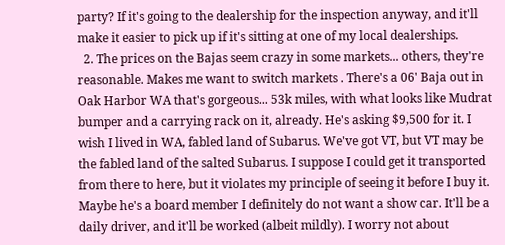party? If it's going to the dealership for the inspection anyway, and it'll make it easier to pick up if it's sitting at one of my local dealerships.
  2. The prices on the Bajas seem crazy in some markets... others, they're reasonable. Makes me want to switch markets . There's a 06' Baja out in Oak Harbor WA that's gorgeous... 53k miles, with what looks like Mudrat bumper and a carrying rack on it, already. He's asking $9,500 for it. I wish I lived in WA, fabled land of Subarus. We've got VT, but VT may be the fabled land of the salted Subarus. I suppose I could get it transported from there to here, but it violates my principle of seeing it before I buy it. Maybe he's a board member I definitely do not want a show car. It'll be a daily driver, and it'll be worked (albeit mildly). I worry not about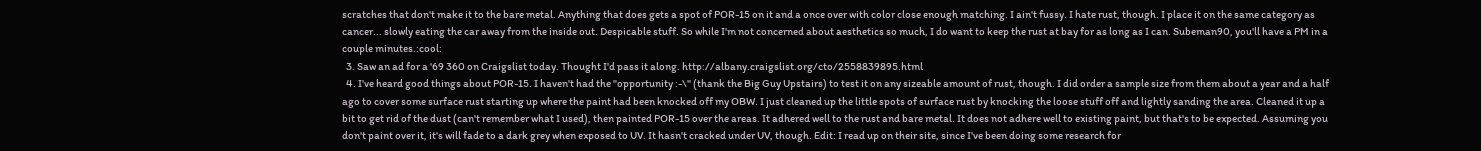scratches that don't make it to the bare metal. Anything that does gets a spot of POR-15 on it and a once over with color close enough matching. I ain't fussy. I hate rust, though. I place it on the same category as cancer... slowly eating the car away from the inside out. Despicable stuff. So while I'm not concerned about aesthetics so much, I do want to keep the rust at bay for as long as I can. Subeman90, you'll have a PM in a couple minutes.:cool:
  3. Saw an ad for a '69 360 on Craigslist today. Thought I'd pass it along. http://albany.craigslist.org/cto/2558839895.html
  4. I've heard good things about POR-15. I haven't had the "opportunity :-\" (thank the Big Guy Upstairs) to test it on any sizeable amount of rust, though. I did order a sample size from them about a year and a half ago to cover some surface rust starting up where the paint had been knocked off my OBW. I just cleaned up the little spots of surface rust by knocking the loose stuff off and lightly sanding the area. Cleaned it up a bit to get rid of the dust (can't remember what I used), then painted POR-15 over the areas. It adhered well to the rust and bare metal. It does not adhere well to existing paint, but that's to be expected. Assuming you don't paint over it, it's will fade to a dark grey when exposed to UV. It hasn't cracked under UV, though. Edit: I read up on their site, since I've been doing some research for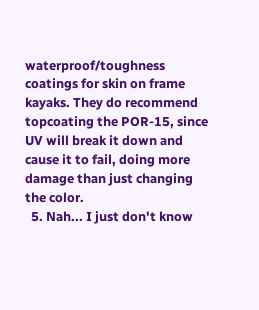waterproof/toughness coatings for skin on frame kayaks. They do recommend topcoating the POR-15, since UV will break it down and cause it to fail, doing more damage than just changing the color.
  5. Nah... I just don't know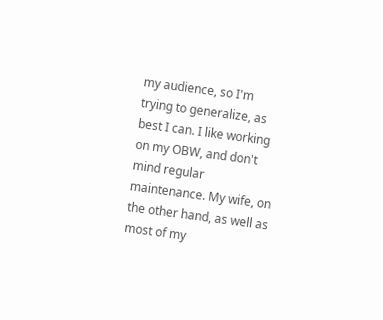my audience, so I'm trying to generalize, as best I can. I like working on my OBW, and don't mind regular maintenance. My wife, on the other hand, as well as most of my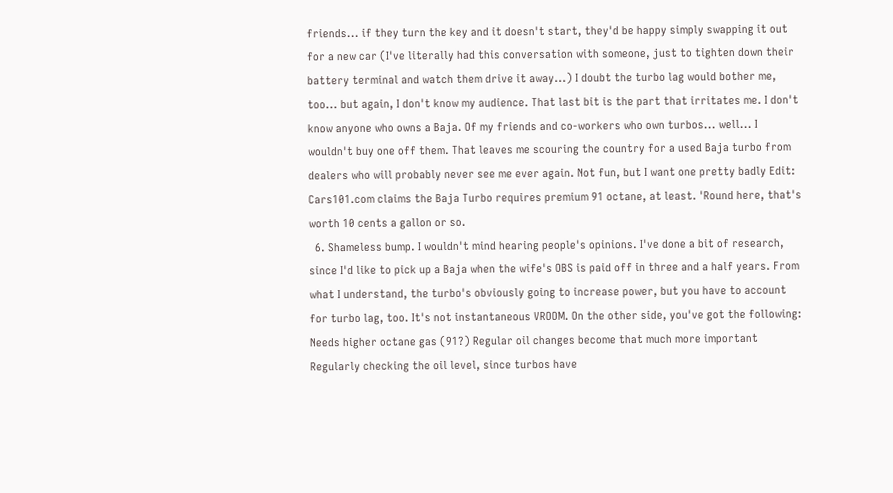friends... if they turn the key and it doesn't start, they'd be happy simply swapping it out for a new car (I've literally had this conversation with someone, just to tighten down their battery terminal and watch them drive it away...) I doubt the turbo lag would bother me, too... but again, I don't know my audience. That last bit is the part that irritates me. I don't know anyone who owns a Baja. Of my friends and co-workers who own turbos... well... I wouldn't buy one off them. That leaves me scouring the country for a used Baja turbo from dealers who will probably never see me ever again. Not fun, but I want one pretty badly Edit: Cars101.com claims the Baja Turbo requires premium 91 octane, at least. 'Round here, that's worth 10 cents a gallon or so.
  6. Shameless bump. I wouldn't mind hearing people's opinions. I've done a bit of research, since I'd like to pick up a Baja when the wife's OBS is paid off in three and a half years. From what I understand, the turbo's obviously going to increase power, but you have to account for turbo lag, too. It's not instantaneous VROOM. On the other side, you've got the following: Needs higher octane gas (91?) Regular oil changes become that much more important Regularly checking the oil level, since turbos have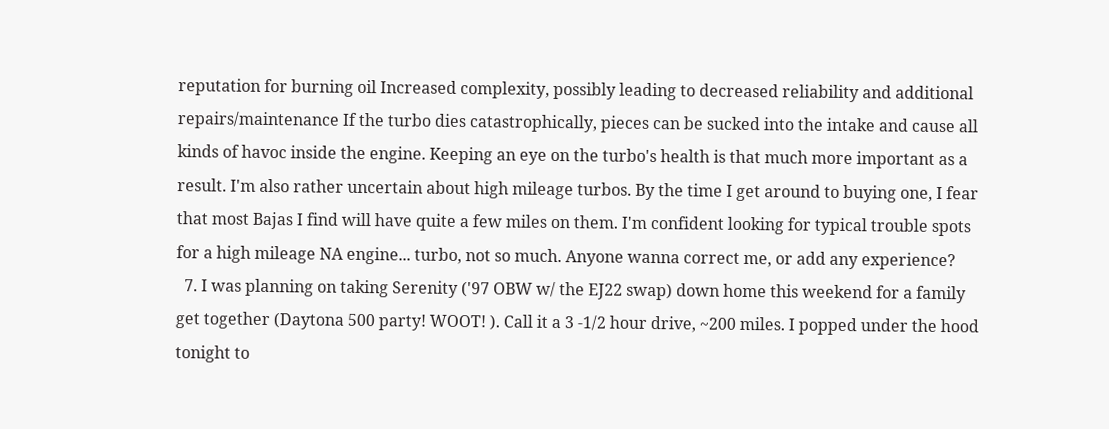reputation for burning oil Increased complexity, possibly leading to decreased reliability and additional repairs/maintenance If the turbo dies catastrophically, pieces can be sucked into the intake and cause all kinds of havoc inside the engine. Keeping an eye on the turbo's health is that much more important as a result. I'm also rather uncertain about high mileage turbos. By the time I get around to buying one, I fear that most Bajas I find will have quite a few miles on them. I'm confident looking for typical trouble spots for a high mileage NA engine... turbo, not so much. Anyone wanna correct me, or add any experience?
  7. I was planning on taking Serenity ('97 OBW w/ the EJ22 swap) down home this weekend for a family get together (Daytona 500 party! WOOT! ). Call it a 3 -1/2 hour drive, ~200 miles. I popped under the hood tonight to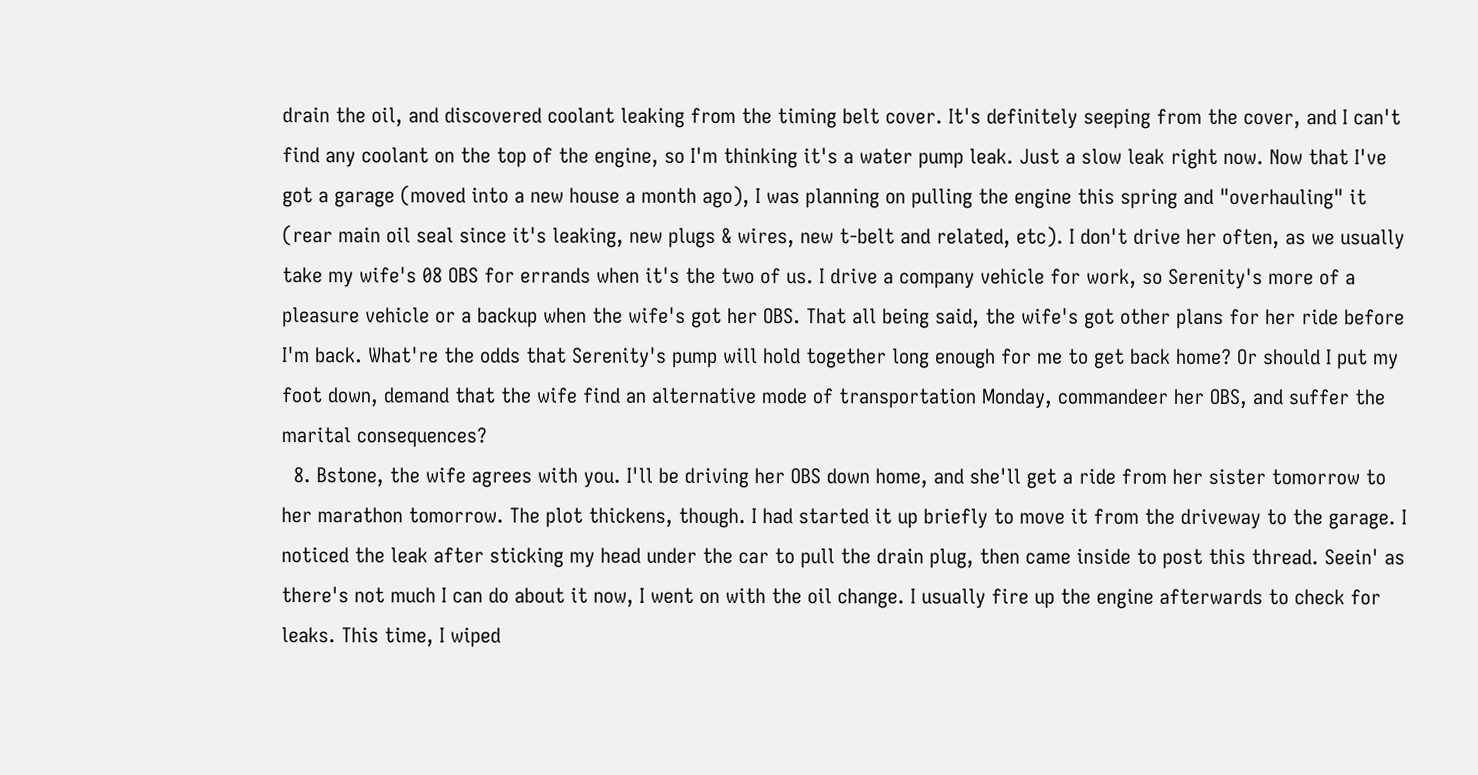drain the oil, and discovered coolant leaking from the timing belt cover. It's definitely seeping from the cover, and I can't find any coolant on the top of the engine, so I'm thinking it's a water pump leak. Just a slow leak right now. Now that I've got a garage (moved into a new house a month ago), I was planning on pulling the engine this spring and "overhauling" it (rear main oil seal since it's leaking, new plugs & wires, new t-belt and related, etc). I don't drive her often, as we usually take my wife's 08 OBS for errands when it's the two of us. I drive a company vehicle for work, so Serenity's more of a pleasure vehicle or a backup when the wife's got her OBS. That all being said, the wife's got other plans for her ride before I'm back. What're the odds that Serenity's pump will hold together long enough for me to get back home? Or should I put my foot down, demand that the wife find an alternative mode of transportation Monday, commandeer her OBS, and suffer the marital consequences?
  8. Bstone, the wife agrees with you. I'll be driving her OBS down home, and she'll get a ride from her sister tomorrow to her marathon tomorrow. The plot thickens, though. I had started it up briefly to move it from the driveway to the garage. I noticed the leak after sticking my head under the car to pull the drain plug, then came inside to post this thread. Seein' as there's not much I can do about it now, I went on with the oil change. I usually fire up the engine afterwards to check for leaks. This time, I wiped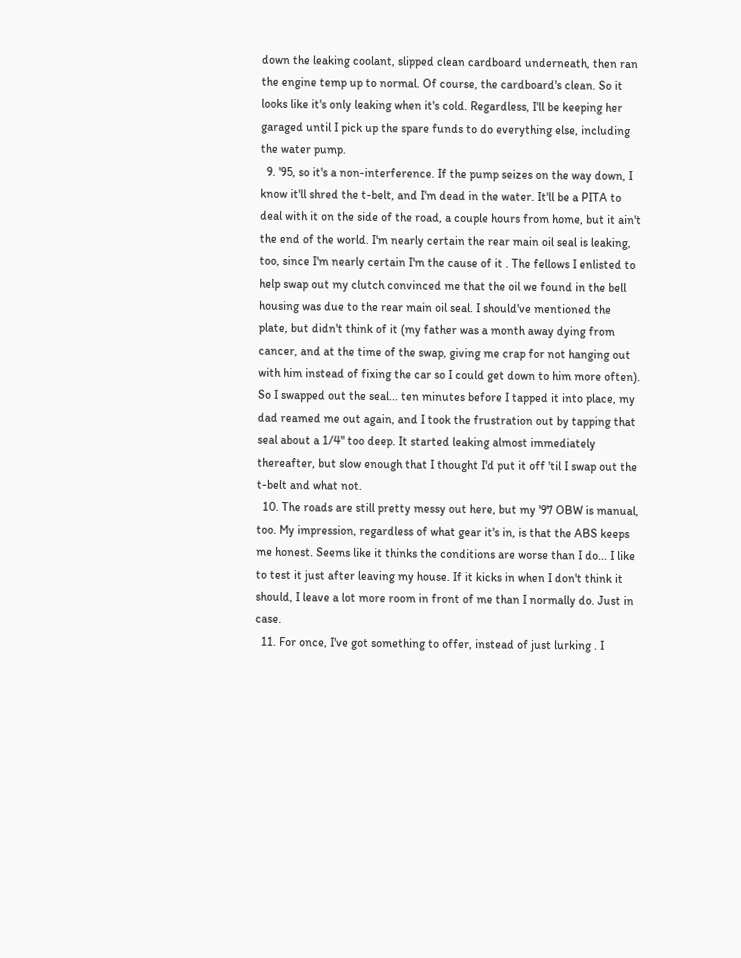down the leaking coolant, slipped clean cardboard underneath, then ran the engine temp up to normal. Of course, the cardboard's clean. So it looks like it's only leaking when it's cold. Regardless, I'll be keeping her garaged until I pick up the spare funds to do everything else, including the water pump.
  9. '95, so it's a non-interference. If the pump seizes on the way down, I know it'll shred the t-belt, and I'm dead in the water. It'll be a PITA to deal with it on the side of the road, a couple hours from home, but it ain't the end of the world. I'm nearly certain the rear main oil seal is leaking, too, since I'm nearly certain I'm the cause of it . The fellows I enlisted to help swap out my clutch convinced me that the oil we found in the bell housing was due to the rear main oil seal. I should've mentioned the plate, but didn't think of it (my father was a month away dying from cancer, and at the time of the swap, giving me crap for not hanging out with him instead of fixing the car so I could get down to him more often). So I swapped out the seal... ten minutes before I tapped it into place, my dad reamed me out again, and I took the frustration out by tapping that seal about a 1/4" too deep. It started leaking almost immediately thereafter, but slow enough that I thought I'd put it off 'til I swap out the t-belt and what not.
  10. The roads are still pretty messy out here, but my '97 OBW is manual, too. My impression, regardless of what gear it's in, is that the ABS keeps me honest. Seems like it thinks the conditions are worse than I do... I like to test it just after leaving my house. If it kicks in when I don't think it should, I leave a lot more room in front of me than I normally do. Just in case.
  11. For once, I've got something to offer, instead of just lurking . I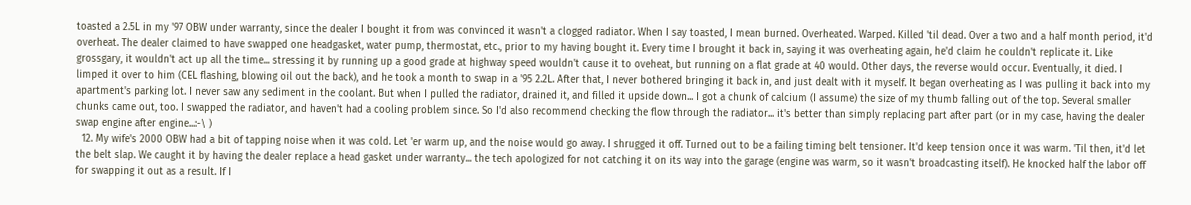toasted a 2.5L in my '97 OBW under warranty, since the dealer I bought it from was convinced it wasn't a clogged radiator. When I say toasted, I mean burned. Overheated. Warped. Killed 'til dead. Over a two and a half month period, it'd overheat. The dealer claimed to have swapped one headgasket, water pump, thermostat, etc., prior to my having bought it. Every time I brought it back in, saying it was overheating again, he'd claim he couldn't replicate it. Like grossgary, it wouldn't act up all the time... stressing it by running up a good grade at highway speed wouldn't cause it to oveheat, but running on a flat grade at 40 would. Other days, the reverse would occur. Eventually, it died. I limped it over to him (CEL flashing, blowing oil out the back), and he took a month to swap in a '95 2.2L. After that, I never bothered bringing it back in, and just dealt with it myself. It began overheating as I was pulling it back into my apartment's parking lot. I never saw any sediment in the coolant. But when I pulled the radiator, drained it, and filled it upside down... I got a chunk of calcium (I assume) the size of my thumb falling out of the top. Several smaller chunks came out, too. I swapped the radiator, and haven't had a cooling problem since. So I'd also recommend checking the flow through the radiator... it's better than simply replacing part after part (or in my case, having the dealer swap engine after engine...:-\ )
  12. My wife's 2000 OBW had a bit of tapping noise when it was cold. Let 'er warm up, and the noise would go away. I shrugged it off. Turned out to be a failing timing belt tensioner. It'd keep tension once it was warm. 'Til then, it'd let the belt slap. We caught it by having the dealer replace a head gasket under warranty... the tech apologized for not catching it on its way into the garage (engine was warm, so it wasn't broadcasting itself). He knocked half the labor off for swapping it out as a result. If I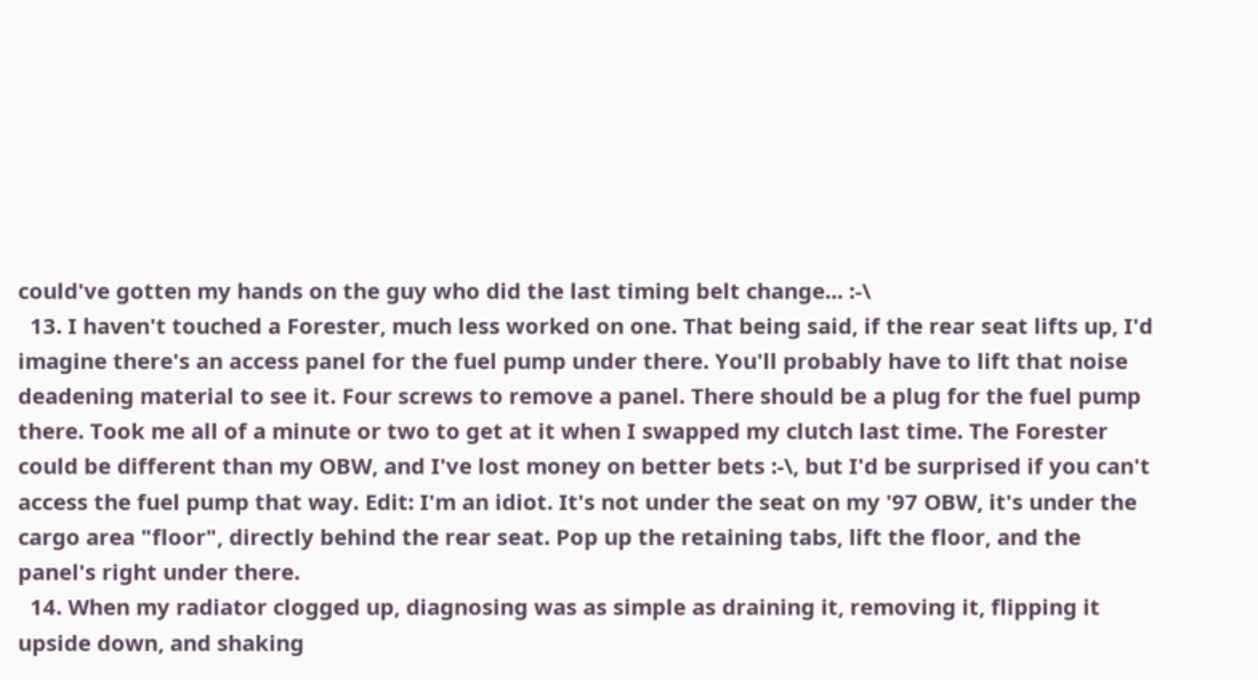could've gotten my hands on the guy who did the last timing belt change... :-\
  13. I haven't touched a Forester, much less worked on one. That being said, if the rear seat lifts up, I'd imagine there's an access panel for the fuel pump under there. You'll probably have to lift that noise deadening material to see it. Four screws to remove a panel. There should be a plug for the fuel pump there. Took me all of a minute or two to get at it when I swapped my clutch last time. The Forester could be different than my OBW, and I've lost money on better bets :-\, but I'd be surprised if you can't access the fuel pump that way. Edit: I'm an idiot. It's not under the seat on my '97 OBW, it's under the cargo area "floor", directly behind the rear seat. Pop up the retaining tabs, lift the floor, and the panel's right under there.
  14. When my radiator clogged up, diagnosing was as simple as draining it, removing it, flipping it upside down, and shaking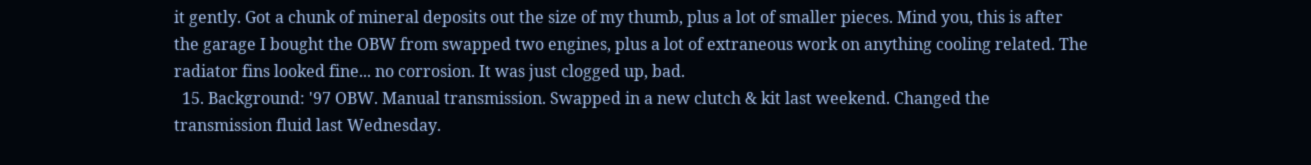it gently. Got a chunk of mineral deposits out the size of my thumb, plus a lot of smaller pieces. Mind you, this is after the garage I bought the OBW from swapped two engines, plus a lot of extraneous work on anything cooling related. The radiator fins looked fine... no corrosion. It was just clogged up, bad.
  15. Background: '97 OBW. Manual transmission. Swapped in a new clutch & kit last weekend. Changed the transmission fluid last Wednesday.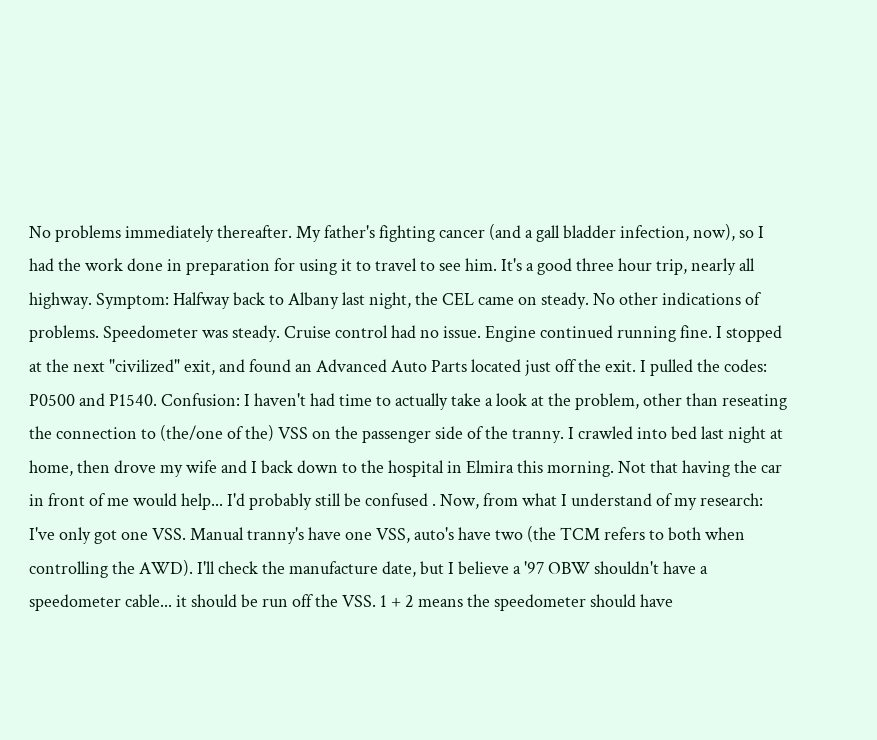No problems immediately thereafter. My father's fighting cancer (and a gall bladder infection, now), so I had the work done in preparation for using it to travel to see him. It's a good three hour trip, nearly all highway. Symptom: Halfway back to Albany last night, the CEL came on steady. No other indications of problems. Speedometer was steady. Cruise control had no issue. Engine continued running fine. I stopped at the next "civilized" exit, and found an Advanced Auto Parts located just off the exit. I pulled the codes: P0500 and P1540. Confusion: I haven't had time to actually take a look at the problem, other than reseating the connection to (the/one of the) VSS on the passenger side of the tranny. I crawled into bed last night at home, then drove my wife and I back down to the hospital in Elmira this morning. Not that having the car in front of me would help... I'd probably still be confused . Now, from what I understand of my research: I've only got one VSS. Manual tranny's have one VSS, auto's have two (the TCM refers to both when controlling the AWD). I'll check the manufacture date, but I believe a '97 OBW shouldn't have a speedometer cable... it should be run off the VSS. 1 + 2 means the speedometer should have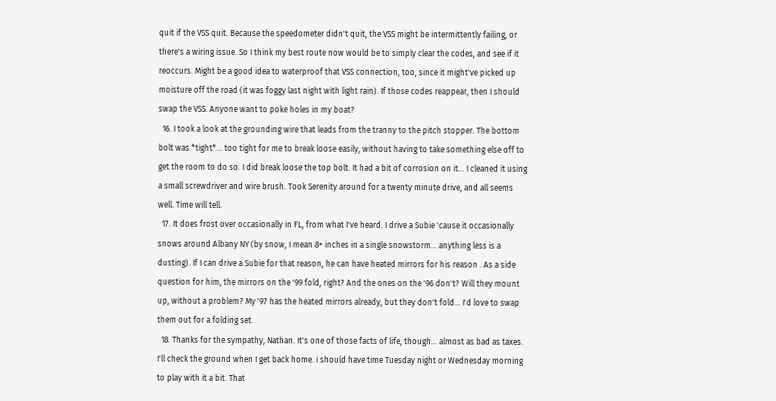quit if the VSS quit. Because the speedometer didn't quit, the VSS might be intermittently failing, or there's a wiring issue. So I think my best route now would be to simply clear the codes, and see if it reoccurs. Might be a good idea to waterproof that VSS connection, too, since it might've picked up moisture off the road (it was foggy last night with light rain). If those codes reappear, then I should swap the VSS. Anyone want to poke holes in my boat?
  16. I took a look at the grounding wire that leads from the tranny to the pitch stopper. The bottom bolt was *tight*... too tight for me to break loose easily, without having to take something else off to get the room to do so. I did break loose the top bolt. It had a bit of corrosion on it... I cleaned it using a small screwdriver and wire brush. Took Serenity around for a twenty minute drive, and all seems well. Time will tell.
  17. It does frost over occasionally in FL, from what I've heard. I drive a Subie 'cause it occasionally snows around Albany NY (by snow, I mean 8+ inches in a single snowstorm... anything less is a dusting). If I can drive a Subie for that reason, he can have heated mirrors for his reason . As a side question for him, the mirrors on the '99 fold, right? And the ones on the '96 don't? Will they mount up, without a problem? My '97 has the heated mirrors already, but they don't fold... I'd love to swap them out for a folding set.
  18. Thanks for the sympathy, Nathan. It's one of those facts of life, though... almost as bad as taxes. I'll check the ground when I get back home. i should have time Tuesday night or Wednesday morning to play with it a bit. That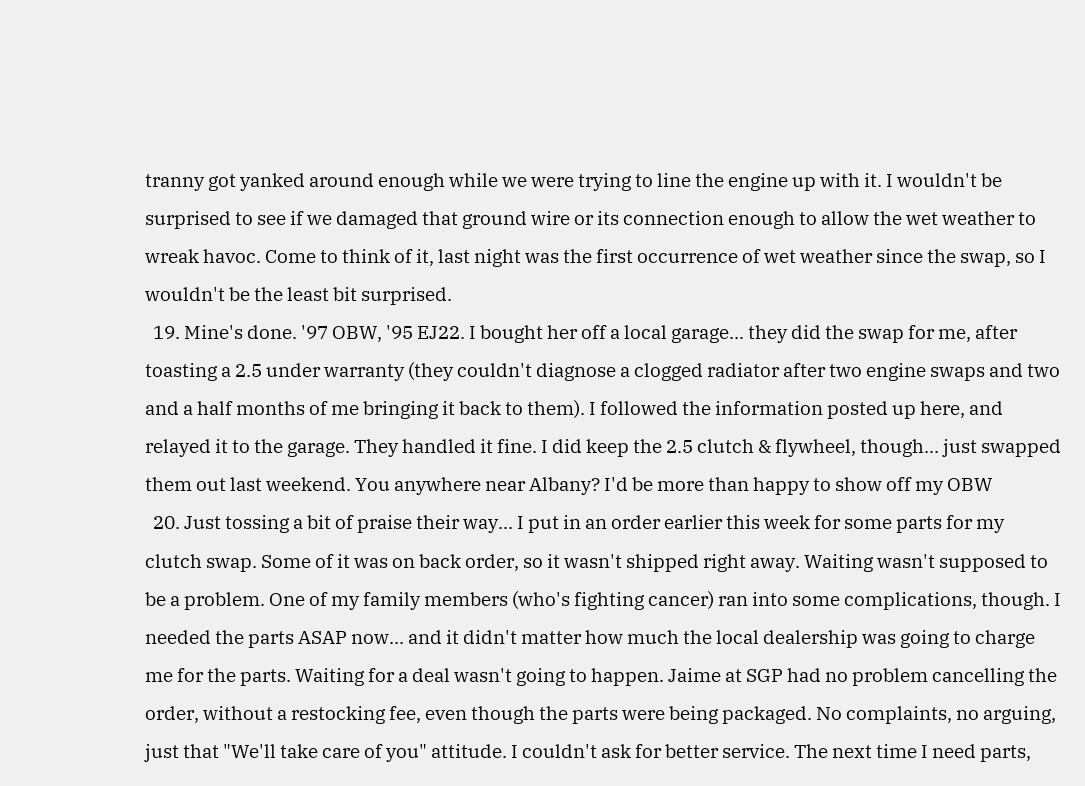tranny got yanked around enough while we were trying to line the engine up with it. I wouldn't be surprised to see if we damaged that ground wire or its connection enough to allow the wet weather to wreak havoc. Come to think of it, last night was the first occurrence of wet weather since the swap, so I wouldn't be the least bit surprised.
  19. Mine's done. '97 OBW, '95 EJ22. I bought her off a local garage... they did the swap for me, after toasting a 2.5 under warranty (they couldn't diagnose a clogged radiator after two engine swaps and two and a half months of me bringing it back to them). I followed the information posted up here, and relayed it to the garage. They handled it fine. I did keep the 2.5 clutch & flywheel, though... just swapped them out last weekend. You anywhere near Albany? I'd be more than happy to show off my OBW
  20. Just tossing a bit of praise their way... I put in an order earlier this week for some parts for my clutch swap. Some of it was on back order, so it wasn't shipped right away. Waiting wasn't supposed to be a problem. One of my family members (who's fighting cancer) ran into some complications, though. I needed the parts ASAP now... and it didn't matter how much the local dealership was going to charge me for the parts. Waiting for a deal wasn't going to happen. Jaime at SGP had no problem cancelling the order, without a restocking fee, even though the parts were being packaged. No complaints, no arguing, just that "We'll take care of you" attitude. I couldn't ask for better service. The next time I need parts,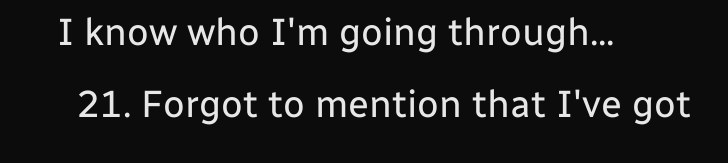I know who I'm going through...
  21. Forgot to mention that I've got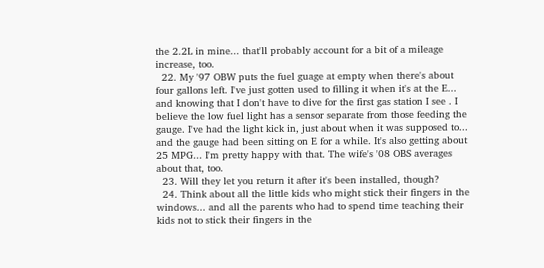the 2.2L in mine... that'll probably account for a bit of a mileage increase, too.
  22. My '97 OBW puts the fuel guage at empty when there's about four gallons left. I've just gotten used to filling it when it's at the E... and knowing that I don't have to dive for the first gas station I see . I believe the low fuel light has a sensor separate from those feeding the gauge. I've had the light kick in, just about when it was supposed to... and the gauge had been sitting on E for a while. It's also getting about 25 MPG... I'm pretty happy with that. The wife's '08 OBS averages about that, too.
  23. Will they let you return it after it's been installed, though?
  24. Think about all the little kids who might stick their fingers in the windows... and all the parents who had to spend time teaching their kids not to stick their fingers in the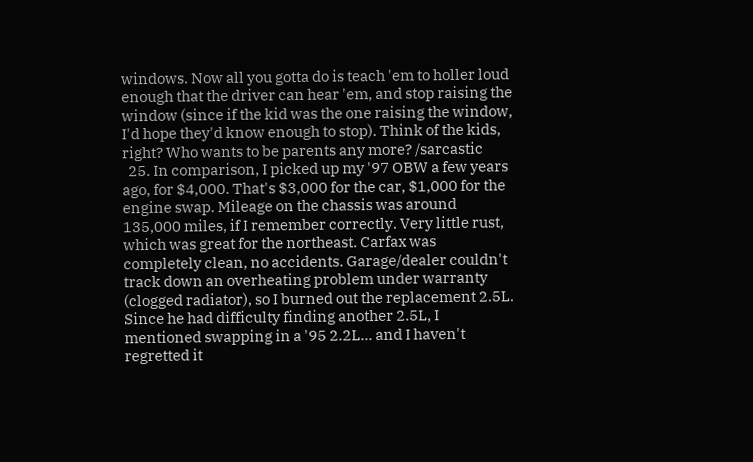windows. Now all you gotta do is teach 'em to holler loud enough that the driver can hear 'em, and stop raising the window (since if the kid was the one raising the window, I'd hope they'd know enough to stop). Think of the kids, right? Who wants to be parents any more? /sarcastic
  25. In comparison, I picked up my '97 OBW a few years ago, for $4,000. That's $3,000 for the car, $1,000 for the engine swap. Mileage on the chassis was around 135,000 miles, if I remember correctly. Very little rust, which was great for the northeast. Carfax was completely clean, no accidents. Garage/dealer couldn't track down an overheating problem under warranty (clogged radiator), so I burned out the replacement 2.5L. Since he had difficulty finding another 2.5L, I mentioned swapping in a '95 2.2L... and I haven't regretted it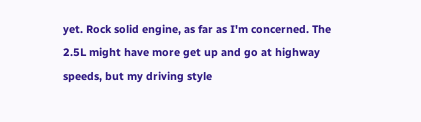yet. Rock solid engine, as far as I'm concerned. The 2.5L might have more get up and go at highway speeds, but my driving style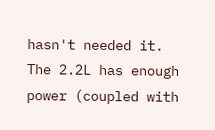hasn't needed it. The 2.2L has enough power (coupled with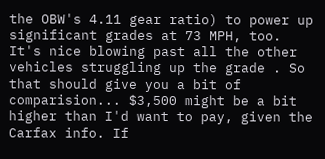the OBW's 4.11 gear ratio) to power up significant grades at 73 MPH, too. It's nice blowing past all the other vehicles struggling up the grade . So that should give you a bit of comparision... $3,500 might be a bit higher than I'd want to pay, given the Carfax info. If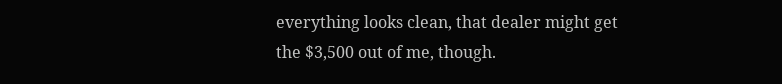everything looks clean, that dealer might get the $3,500 out of me, though.